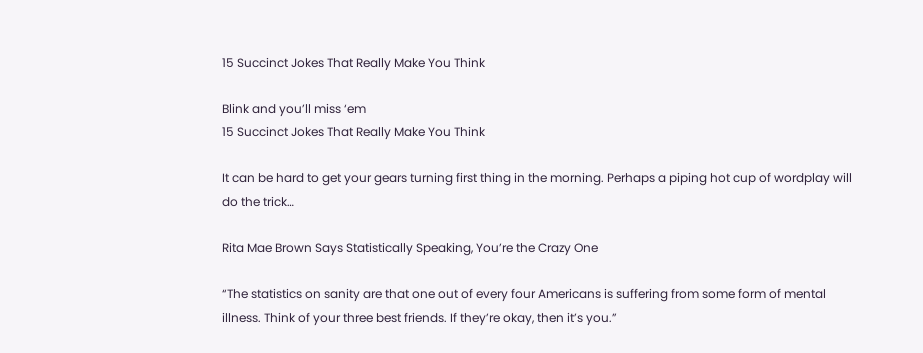15 Succinct Jokes That Really Make You Think

Blink and you’ll miss ‘em
15 Succinct Jokes That Really Make You Think

It can be hard to get your gears turning first thing in the morning. Perhaps a piping hot cup of wordplay will do the trick…

Rita Mae Brown Says Statistically Speaking, You’re the Crazy One

“The statistics on sanity are that one out of every four Americans is suffering from some form of mental illness. Think of your three best friends. If they’re okay, then it’s you.”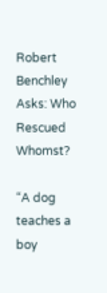Robert Benchley Asks: Who Rescued Whomst?

“A dog teaches a boy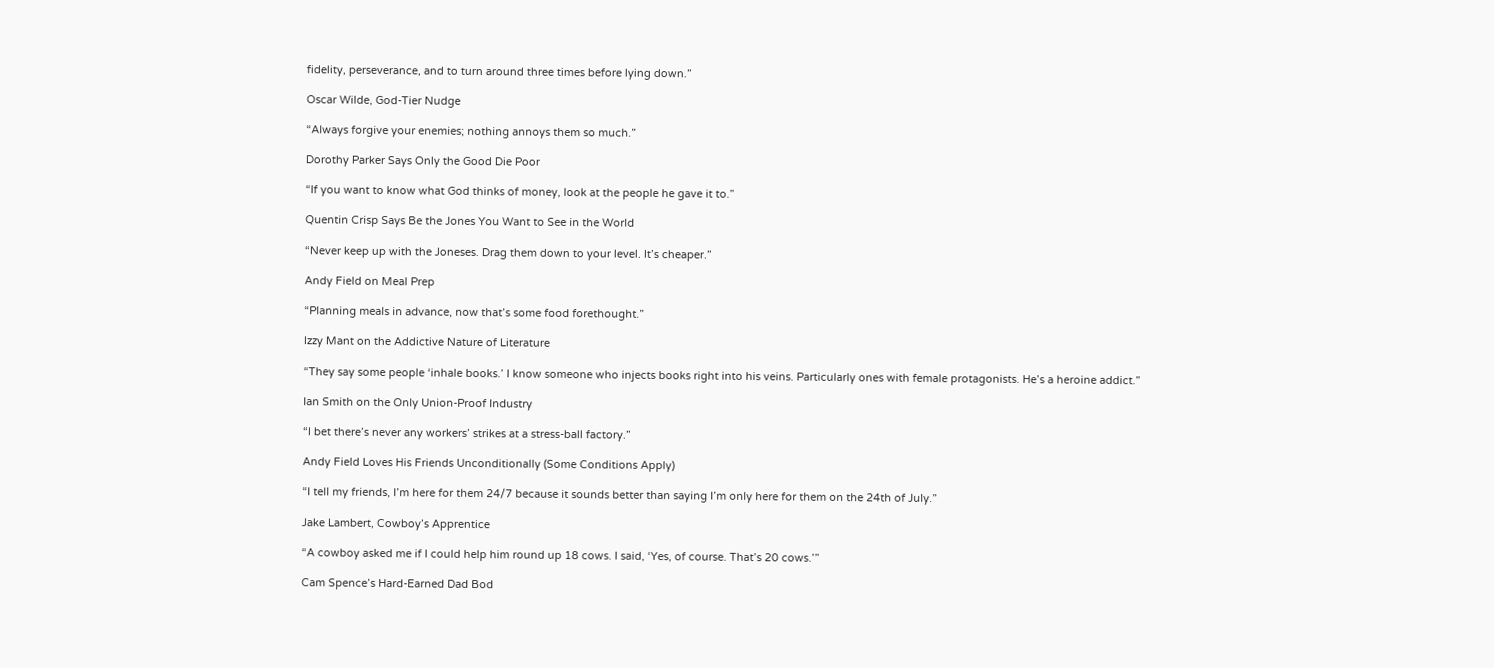fidelity, perseverance, and to turn around three times before lying down.”

Oscar Wilde, God-Tier Nudge

“Always forgive your enemies; nothing annoys them so much.”

Dorothy Parker Says Only the Good Die Poor

“If you want to know what God thinks of money, look at the people he gave it to.”

Quentin Crisp Says Be the Jones You Want to See in the World

“Never keep up with the Joneses. Drag them down to your level. It’s cheaper.”

Andy Field on Meal Prep

“Planning meals in advance, now that’s some food forethought.”

Izzy Mant on the Addictive Nature of Literature

“They say some people ‘inhale books.’ I know someone who injects books right into his veins. Particularly ones with female protagonists. He’s a heroine addict.”

Ian Smith on the Only Union-Proof Industry

“I bet there’s never any workers’ strikes at a stress-ball factory.”

Andy Field Loves His Friends Unconditionally (Some Conditions Apply)

“I tell my friends, I’m here for them 24/7 because it sounds better than saying I’m only here for them on the 24th of July.”

Jake Lambert, Cowboy’s Apprentice

“A cowboy asked me if I could help him round up 18 cows. I said, ‘Yes, of course. That’s 20 cows.’”

Cam Spence’s Hard-Earned Dad Bod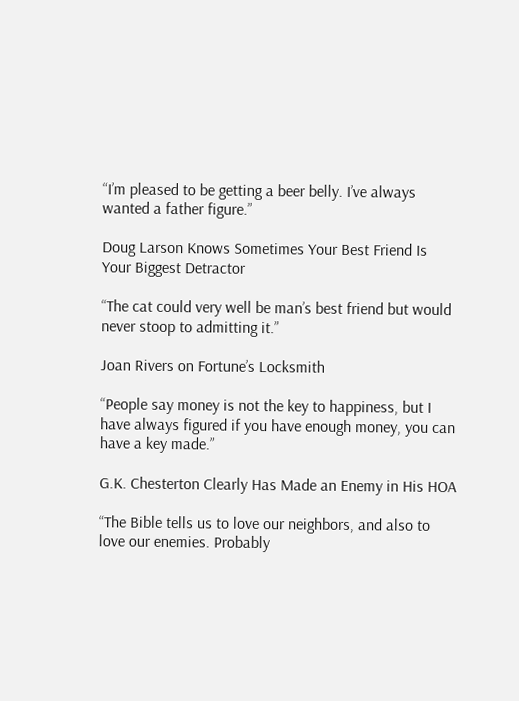“I’m pleased to be getting a beer belly. I’ve always wanted a father figure.”

Doug Larson Knows Sometimes Your Best Friend Is Your Biggest Detractor

“The cat could very well be man’s best friend but would never stoop to admitting it.”

Joan Rivers on Fortune’s Locksmith

“People say money is not the key to happiness, but I have always figured if you have enough money, you can have a key made.”

G.K. Chesterton Clearly Has Made an Enemy in His HOA

“The Bible tells us to love our neighbors, and also to love our enemies. Probably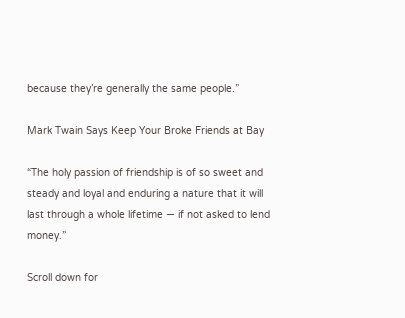because they’re generally the same people.”

Mark Twain Says Keep Your Broke Friends at Bay

“The holy passion of friendship is of so sweet and steady and loyal and enduring a nature that it will last through a whole lifetime — if not asked to lend money.”

Scroll down for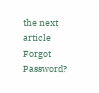the next article
Forgot Password?